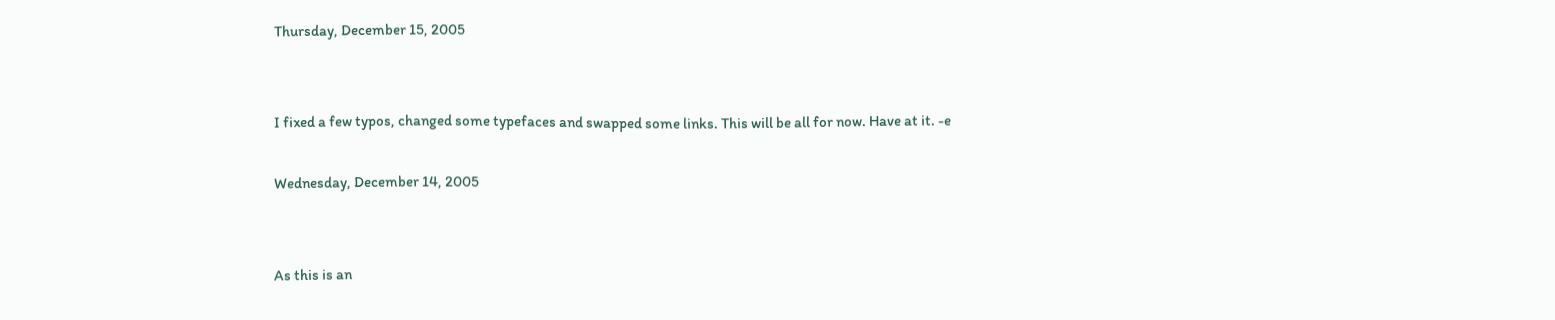Thursday, December 15, 2005


I fixed a few typos, changed some typefaces and swapped some links. This will be all for now. Have at it. -e

Wednesday, December 14, 2005


As this is an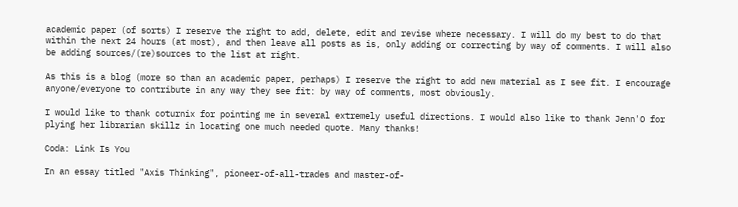academic paper (of sorts) I reserve the right to add, delete, edit and revise where necessary. I will do my best to do that within the next 24 hours (at most), and then leave all posts as is, only adding or correcting by way of comments. I will also be adding sources/(re)sources to the list at right.

As this is a blog (more so than an academic paper, perhaps) I reserve the right to add new material as I see fit. I encourage anyone/everyone to contribute in any way they see fit: by way of comments, most obviously.

I would like to thank coturnix for pointing me in several extremely useful directions. I would also like to thank Jenn'O for plying her librarian skillz in locating one much needed quote. Many thanks!

Coda: Link Is You

In an essay titled "Axis Thinking", pioneer-of-all-trades and master-of-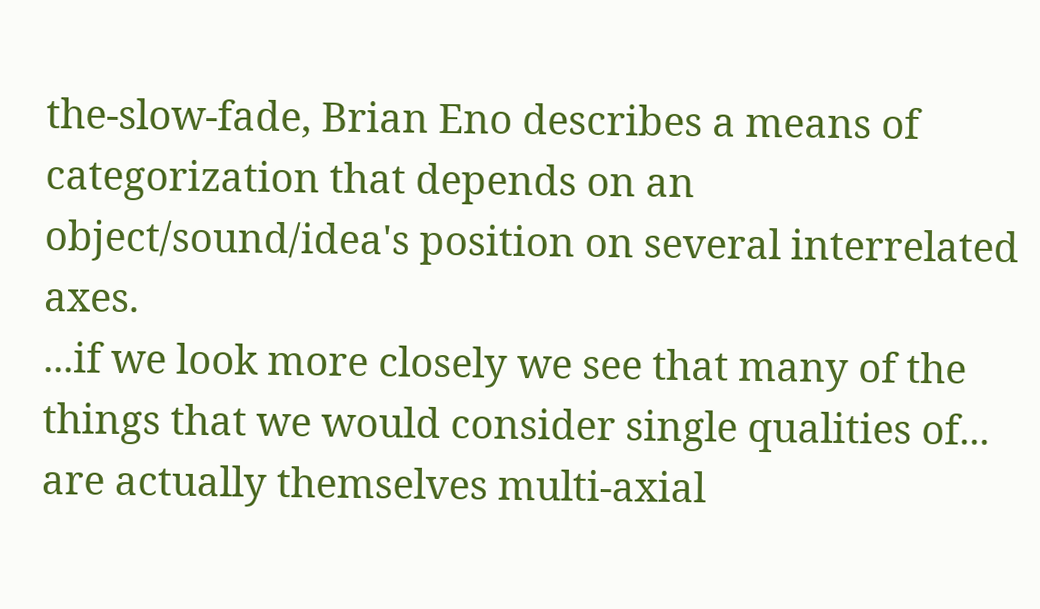the-slow-fade, Brian Eno describes a means of categorization that depends on an object/sound/idea's position on several interrelated axes.
...if we look more closely we see that many of the things that we would consider single qualities of... are actually themselves multi-axial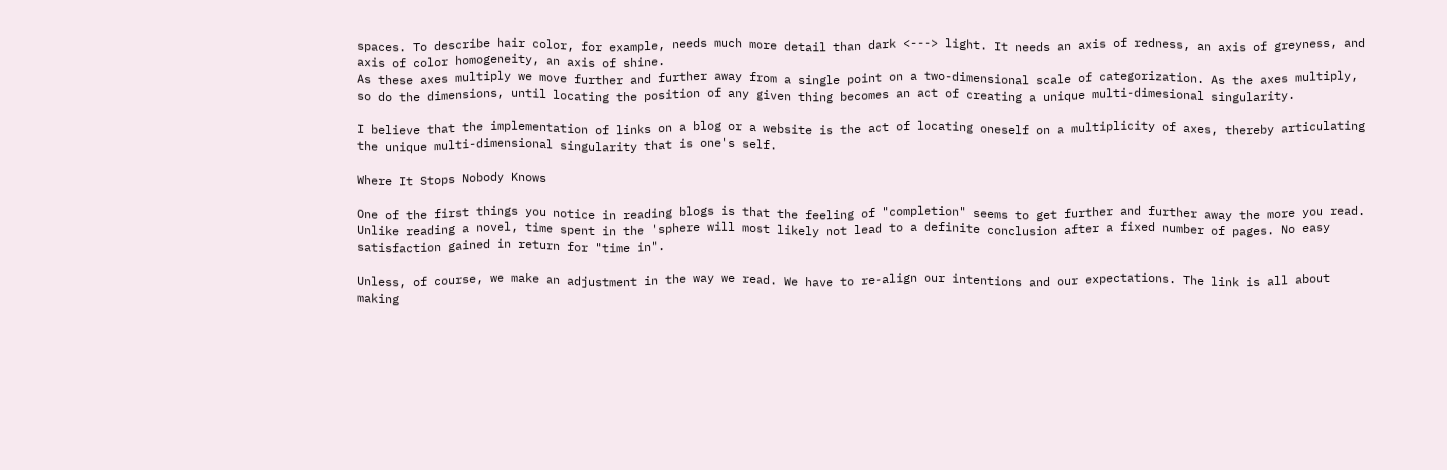spaces. To describe hair color, for example, needs much more detail than dark <---> light. It needs an axis of redness, an axis of greyness, and axis of color homogeneity, an axis of shine.
As these axes multiply we move further and further away from a single point on a two-dimensional scale of categorization. As the axes multiply, so do the dimensions, until locating the position of any given thing becomes an act of creating a unique multi-dimesional singularity.

I believe that the implementation of links on a blog or a website is the act of locating oneself on a multiplicity of axes, thereby articulating the unique multi-dimensional singularity that is one's self.

Where It Stops Nobody Knows

One of the first things you notice in reading blogs is that the feeling of "completion" seems to get further and further away the more you read. Unlike reading a novel, time spent in the 'sphere will most likely not lead to a definite conclusion after a fixed number of pages. No easy satisfaction gained in return for "time in".

Unless, of course, we make an adjustment in the way we read. We have to re-align our intentions and our expectations. The link is all about making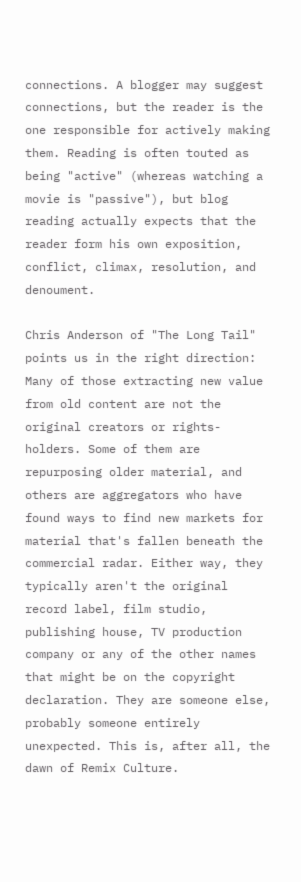connections. A blogger may suggest connections, but the reader is the one responsible for actively making them. Reading is often touted as being "active" (whereas watching a movie is "passive"), but blog reading actually expects that the reader form his own exposition, conflict, climax, resolution, and denoument.

Chris Anderson of "The Long Tail" points us in the right direction:
Many of those extracting new value from old content are not the original creators or rights-holders. Some of them are repurposing older material, and others are aggregators who have found ways to find new markets for material that's fallen beneath the commercial radar. Either way, they typically aren't the original record label, film studio, publishing house, TV production company or any of the other names that might be on the copyright declaration. They are someone else, probably someone entirely unexpected. This is, after all, the dawn of Remix Culture.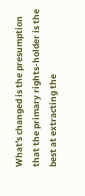What's changed is the presumption that the primary rights-holder is the best at extracting the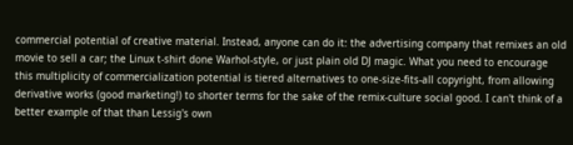commercial potential of creative material. Instead, anyone can do it: the advertising company that remixes an old movie to sell a car; the Linux t-shirt done Warhol-style, or just plain old DJ magic. What you need to encourage this multiplicity of commercialization potential is tiered alternatives to one-size-fits-all copyright, from allowing derivative works (good marketing!) to shorter terms for the sake of the remix-culture social good. I can't think of a better example of that than Lessig's own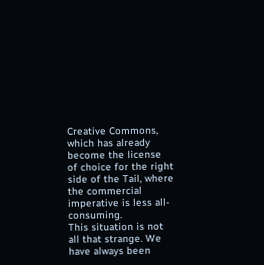Creative Commons, which has already become the license of choice for the right side of the Tail, where the commercial imperative is less all-consuming.
This situation is not all that strange. We have always been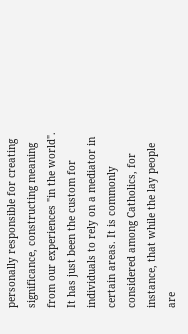personally responsible for creating significance, constructing meaning from our experiences "in the world". It has just been the custom for individuals to rely on a mediator in certain areas. It is commonly considered among Catholics, for instance, that while the lay people are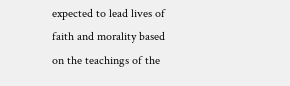expected to lead lives of faith and morality based on the teachings of the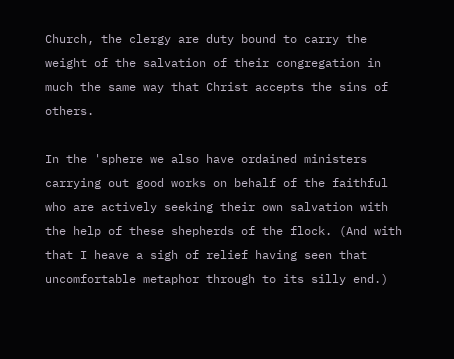Church, the clergy are duty bound to carry the weight of the salvation of their congregation in much the same way that Christ accepts the sins of others.

In the 'sphere we also have ordained ministers carrying out good works on behalf of the faithful who are actively seeking their own salvation with the help of these shepherds of the flock. (And with that I heave a sigh of relief having seen that uncomfortable metaphor through to its silly end.)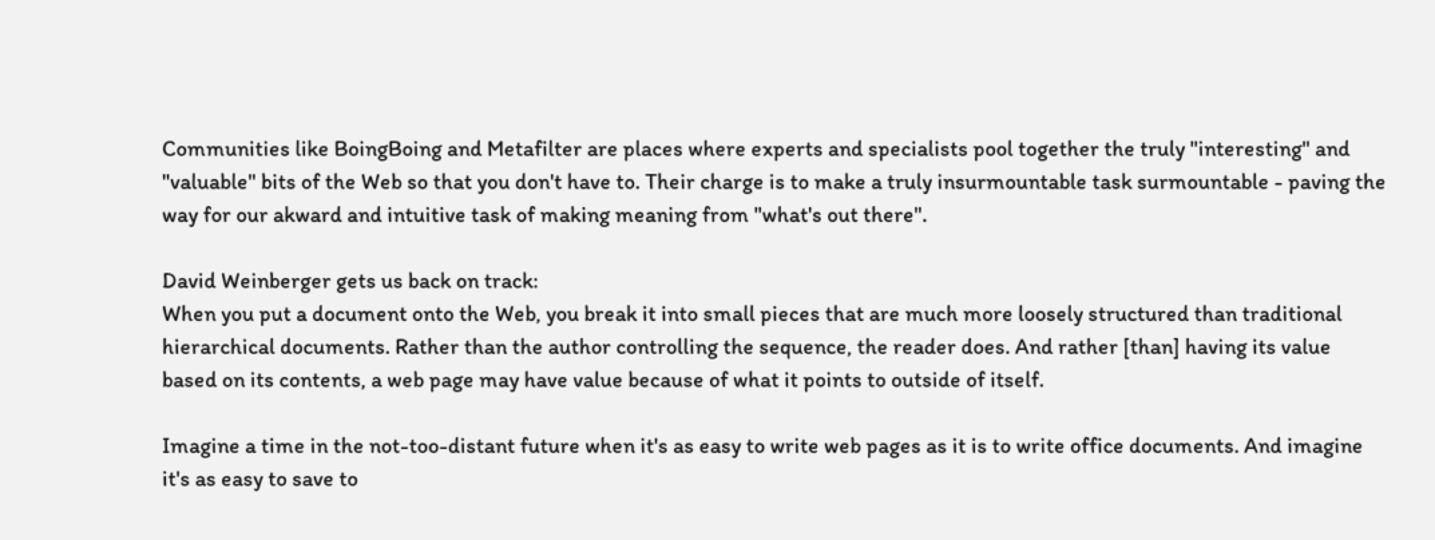Communities like BoingBoing and Metafilter are places where experts and specialists pool together the truly "interesting" and "valuable" bits of the Web so that you don't have to. Their charge is to make a truly insurmountable task surmountable - paving the way for our akward and intuitive task of making meaning from "what's out there".

David Weinberger gets us back on track:
When you put a document onto the Web, you break it into small pieces that are much more loosely structured than traditional hierarchical documents. Rather than the author controlling the sequence, the reader does. And rather [than] having its value based on its contents, a web page may have value because of what it points to outside of itself.

Imagine a time in the not-too-distant future when it's as easy to write web pages as it is to write office documents. And imagine it's as easy to save to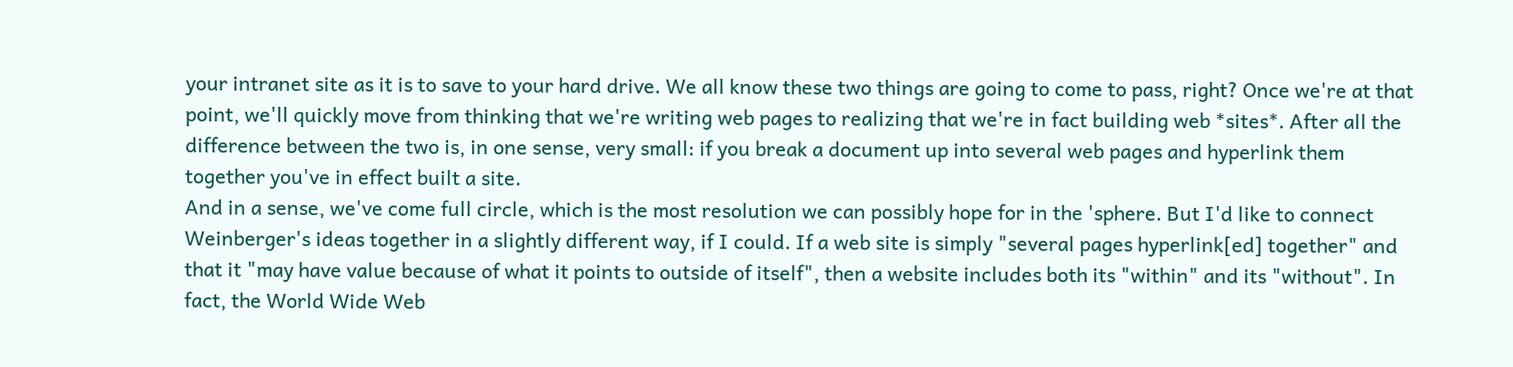your intranet site as it is to save to your hard drive. We all know these two things are going to come to pass, right? Once we're at that point, we'll quickly move from thinking that we're writing web pages to realizing that we're in fact building web *sites*. After all the difference between the two is, in one sense, very small: if you break a document up into several web pages and hyperlink them together you've in effect built a site.
And in a sense, we've come full circle, which is the most resolution we can possibly hope for in the 'sphere. But I'd like to connect Weinberger's ideas together in a slightly different way, if I could. If a web site is simply "several pages hyperlink[ed] together" and that it "may have value because of what it points to outside of itself", then a website includes both its "within" and its "without". In fact, the World Wide Web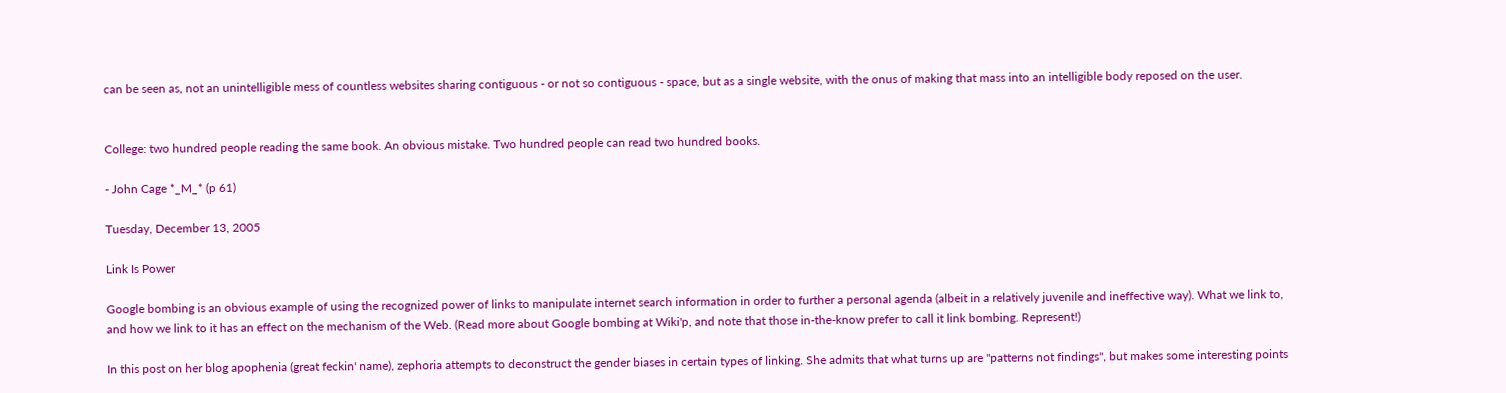can be seen as, not an unintelligible mess of countless websites sharing contiguous - or not so contiguous - space, but as a single website, with the onus of making that mass into an intelligible body reposed on the user.


College: two hundred people reading the same book. An obvious mistake. Two hundred people can read two hundred books.

- John Cage *_M_* (p 61)

Tuesday, December 13, 2005

Link Is Power

Google bombing is an obvious example of using the recognized power of links to manipulate internet search information in order to further a personal agenda (albeit in a relatively juvenile and ineffective way). What we link to, and how we link to it has an effect on the mechanism of the Web. (Read more about Google bombing at Wiki'p, and note that those in-the-know prefer to call it link bombing. Represent!)

In this post on her blog apophenia (great feckin' name), zephoria attempts to deconstruct the gender biases in certain types of linking. She admits that what turns up are "patterns not findings", but makes some interesting points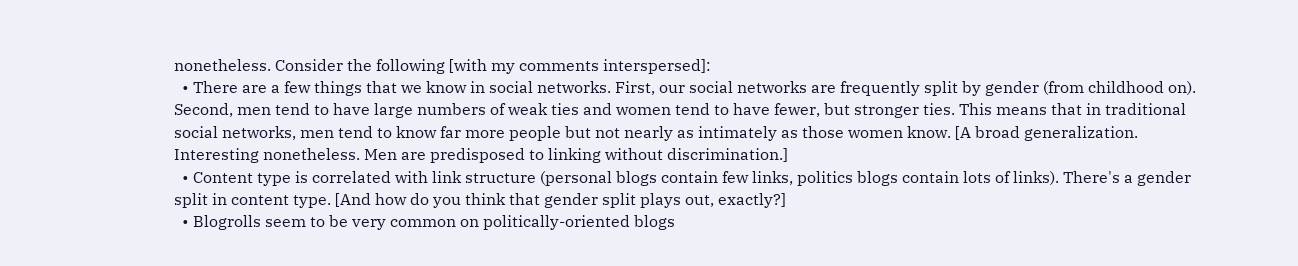nonetheless. Consider the following [with my comments interspersed]:
  • There are a few things that we know in social networks. First, our social networks are frequently split by gender (from childhood on). Second, men tend to have large numbers of weak ties and women tend to have fewer, but stronger ties. This means that in traditional social networks, men tend to know far more people but not nearly as intimately as those women know. [A broad generalization. Interesting nonetheless. Men are predisposed to linking without discrimination.]
  • Content type is correlated with link structure (personal blogs contain few links, politics blogs contain lots of links). There's a gender split in content type. [And how do you think that gender split plays out, exactly?]
  • Blogrolls seem to be very common on politically-oriented blogs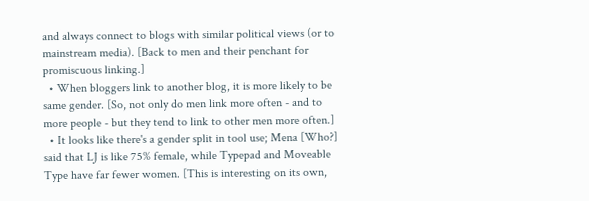and always connect to blogs with similar political views (or to mainstream media). [Back to men and their penchant for promiscuous linking.]
  • When bloggers link to another blog, it is more likely to be same gender. [So, not only do men link more often - and to more people - but they tend to link to other men more often.]
  • It looks like there's a gender split in tool use; Mena [Who?] said that LJ is like 75% female, while Typepad and Moveable Type have far fewer women. [This is interesting on its own,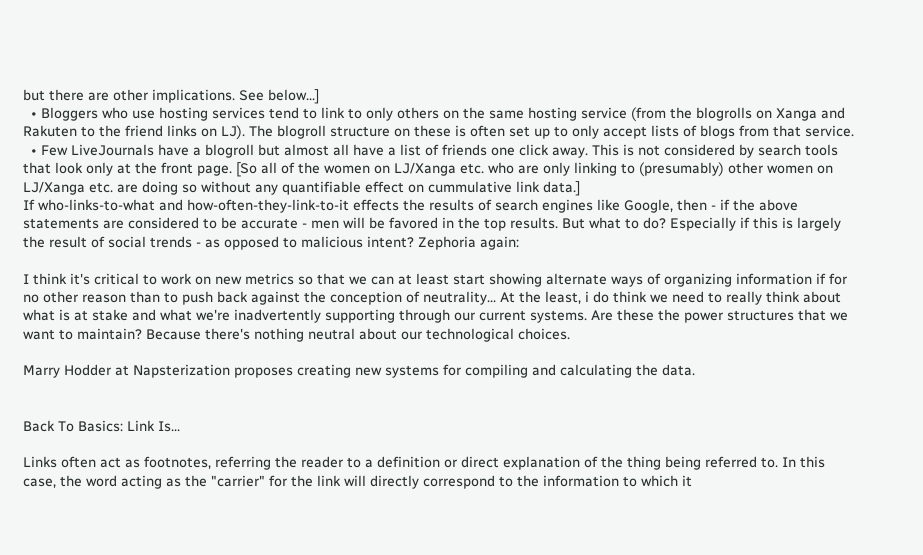but there are other implications. See below...]
  • Bloggers who use hosting services tend to link to only others on the same hosting service (from the blogrolls on Xanga and Rakuten to the friend links on LJ). The blogroll structure on these is often set up to only accept lists of blogs from that service.
  • Few LiveJournals have a blogroll but almost all have a list of friends one click away. This is not considered by search tools that look only at the front page. [So all of the women on LJ/Xanga etc. who are only linking to (presumably) other women on LJ/Xanga etc. are doing so without any quantifiable effect on cummulative link data.]
If who-links-to-what and how-often-they-link-to-it effects the results of search engines like Google, then - if the above statements are considered to be accurate - men will be favored in the top results. But what to do? Especially if this is largely the result of social trends - as opposed to malicious intent? Zephoria again:

I think it's critical to work on new metrics so that we can at least start showing alternate ways of organizing information if for no other reason than to push back against the conception of neutrality... At the least, i do think we need to really think about what is at stake and what we're inadvertently supporting through our current systems. Are these the power structures that we want to maintain? Because there's nothing neutral about our technological choices.

Marry Hodder at Napsterization proposes creating new systems for compiling and calculating the data.


Back To Basics: Link Is...

Links often act as footnotes, referring the reader to a definition or direct explanation of the thing being referred to. In this case, the word acting as the "carrier" for the link will directly correspond to the information to which it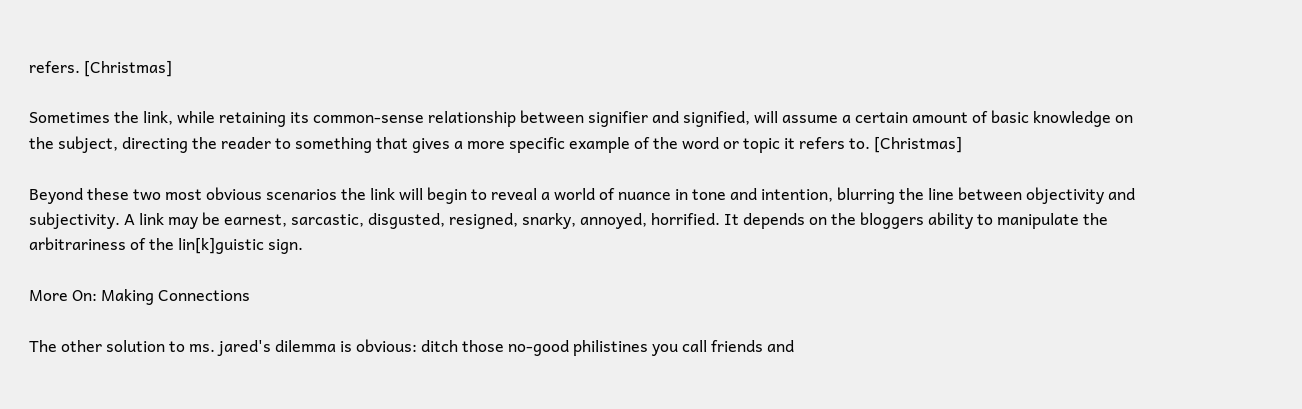refers. [Christmas]

Sometimes the link, while retaining its common-sense relationship between signifier and signified, will assume a certain amount of basic knowledge on the subject, directing the reader to something that gives a more specific example of the word or topic it refers to. [Christmas]

Beyond these two most obvious scenarios the link will begin to reveal a world of nuance in tone and intention, blurring the line between objectivity and subjectivity. A link may be earnest, sarcastic, disgusted, resigned, snarky, annoyed, horrified. It depends on the bloggers ability to manipulate the arbitrariness of the lin[k]guistic sign.

More On: Making Connections

The other solution to ms. jared's dilemma is obvious: ditch those no-good philistines you call friends and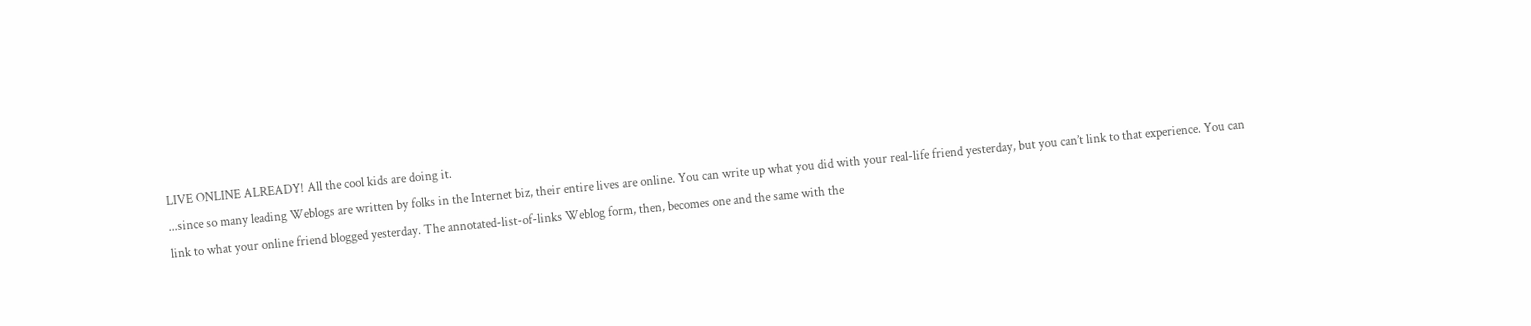LIVE ONLINE ALREADY! All the cool kids are doing it.
...since so many leading Weblogs are written by folks in the Internet biz, their entire lives are online. You can write up what you did with your real-life friend yesterday, but you can’t link to that experience. You can link to what your online friend blogged yesterday. The annotated-list-of-links Weblog form, then, becomes one and the same with the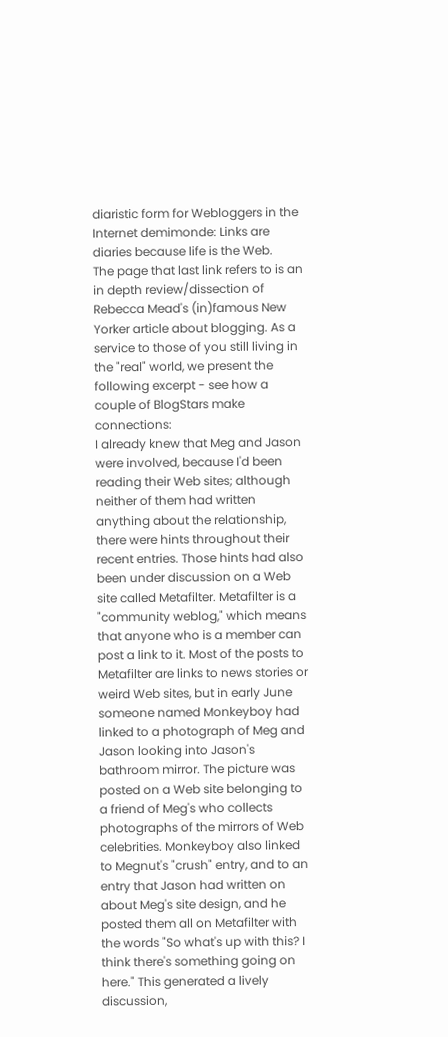diaristic form for Webloggers in the Internet demimonde: Links are diaries because life is the Web.
The page that last link refers to is an in depth review/dissection of Rebecca Mead's (in)famous New Yorker article about blogging. As a service to those of you still living in the "real" world, we present the following excerpt - see how a couple of BlogStars make connections:
I already knew that Meg and Jason were involved, because I'd been reading their Web sites; although neither of them had written anything about the relationship, there were hints throughout their recent entries. Those hints had also been under discussion on a Web site called Metafilter. Metafilter is a "community weblog," which means that anyone who is a member can post a link to it. Most of the posts to Metafilter are links to news stories or weird Web sites, but in early June someone named Monkeyboy had linked to a photograph of Meg and Jason looking into Jason's bathroom mirror. The picture was posted on a Web site belonging to a friend of Meg's who collects photographs of the mirrors of Web celebrities. Monkeyboy also linked to Megnut's "crush" entry, and to an entry that Jason had written on about Meg's site design, and he posted them all on Metafilter with the words "So what's up with this? I think there's something going on here." This generated a lively discussion,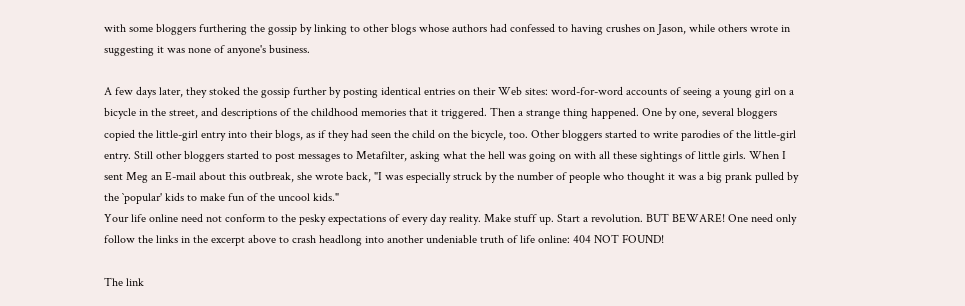with some bloggers furthering the gossip by linking to other blogs whose authors had confessed to having crushes on Jason, while others wrote in suggesting it was none of anyone's business.

A few days later, they stoked the gossip further by posting identical entries on their Web sites: word-for-word accounts of seeing a young girl on a bicycle in the street, and descriptions of the childhood memories that it triggered. Then a strange thing happened. One by one, several bloggers copied the little-girl entry into their blogs, as if they had seen the child on the bicycle, too. Other bloggers started to write parodies of the little-girl entry. Still other bloggers started to post messages to Metafilter, asking what the hell was going on with all these sightings of little girls. When I sent Meg an E-mail about this outbreak, she wrote back, "I was especially struck by the number of people who thought it was a big prank pulled by the `popular' kids to make fun of the uncool kids."
Your life online need not conform to the pesky expectations of every day reality. Make stuff up. Start a revolution. BUT BEWARE! One need only follow the links in the excerpt above to crash headlong into another undeniable truth of life online: 404 NOT FOUND!

The link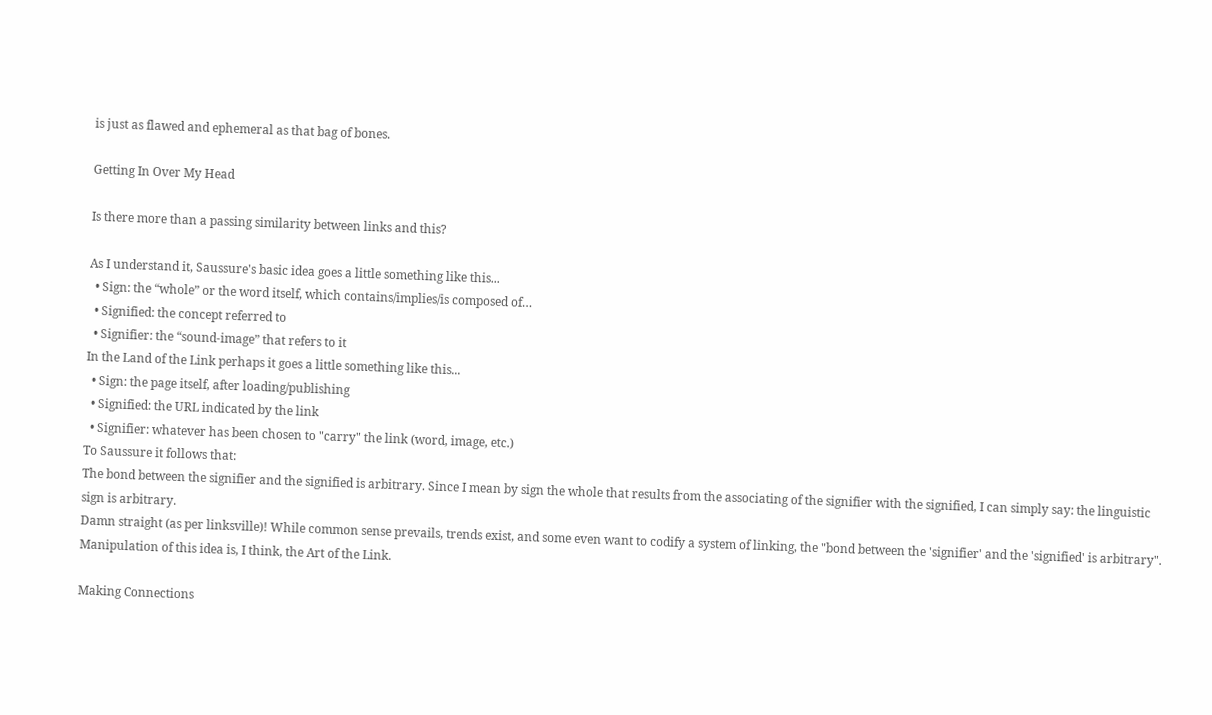is just as flawed and ephemeral as that bag of bones.

Getting In Over My Head

Is there more than a passing similarity between links and this?

As I understand it, Saussure's basic idea goes a little something like this...
  • Sign: the “whole” or the word itself, which contains/implies/is composed of…
  • Signified: the concept referred to
  • Signifier: the “sound-image” that refers to it
In the Land of the Link perhaps it goes a little something like this...
  • Sign: the page itself, after loading/publishing
  • Signified: the URL indicated by the link
  • Signifier: whatever has been chosen to "carry" the link (word, image, etc.)
To Saussure it follows that:
The bond between the signifier and the signified is arbitrary. Since I mean by sign the whole that results from the associating of the signifier with the signified, I can simply say: the linguistic sign is arbitrary.
Damn straight (as per linksville)! While common sense prevails, trends exist, and some even want to codify a system of linking, the "bond between the 'signifier' and the 'signified' is arbitrary". Manipulation of this idea is, I think, the Art of the Link.

Making Connections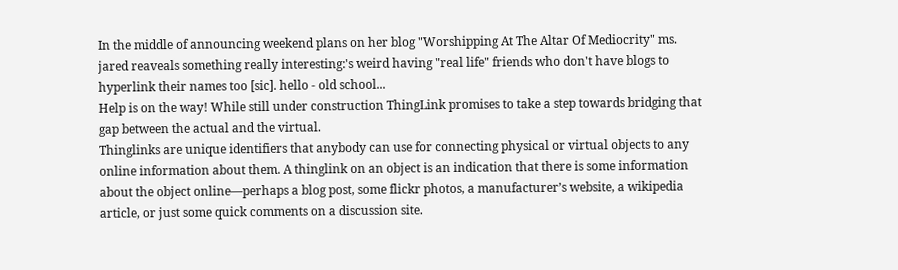In the middle of announcing weekend plans on her blog "Worshipping At The Altar Of Mediocrity" ms. jared reaveals something really interesting:'s weird having "real life" friends who don't have blogs to hyperlink their names too [sic]. hello - old school...
Help is on the way! While still under construction ThingLink promises to take a step towards bridging that gap between the actual and the virtual.
Thinglinks are unique identifiers that anybody can use for connecting physical or virtual objects to any online information about them. A thinglink on an object is an indication that there is some information about the object online—perhaps a blog post, some flickr photos, a manufacturer’s website, a wikipedia article, or just some quick comments on a discussion site.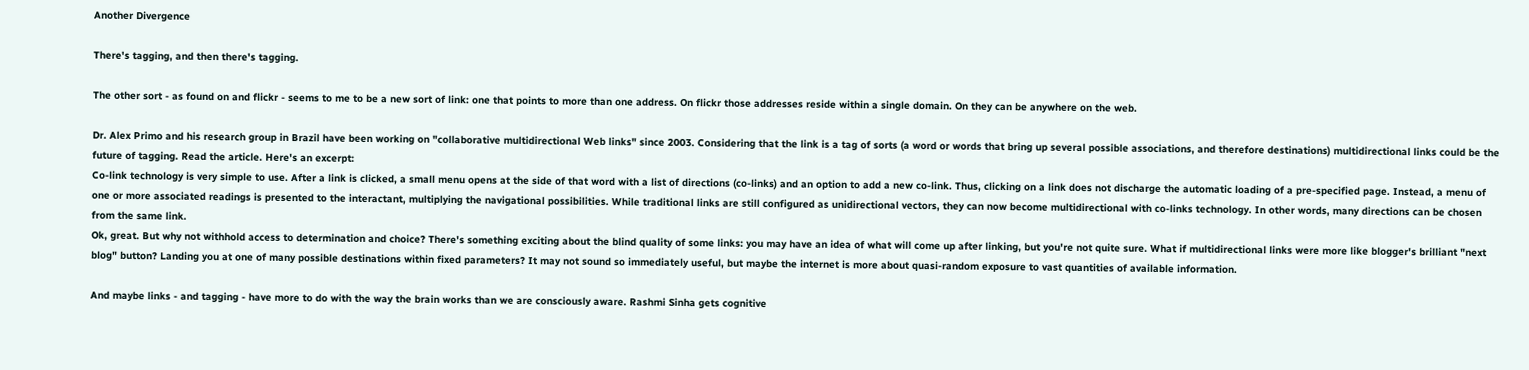Another Divergence

There's tagging, and then there's tagging.

The other sort - as found on and flickr - seems to me to be a new sort of link: one that points to more than one address. On flickr those addresses reside within a single domain. On they can be anywhere on the web.

Dr. Alex Primo and his research group in Brazil have been working on "collaborative multidirectional Web links" since 2003. Considering that the link is a tag of sorts (a word or words that bring up several possible associations, and therefore destinations) multidirectional links could be the future of tagging. Read the article. Here's an excerpt:
Co-link technology is very simple to use. After a link is clicked, a small menu opens at the side of that word with a list of directions (co-links) and an option to add a new co-link. Thus, clicking on a link does not discharge the automatic loading of a pre-specified page. Instead, a menu of one or more associated readings is presented to the interactant, multiplying the navigational possibilities. While traditional links are still configured as unidirectional vectors, they can now become multidirectional with co-links technology. In other words, many directions can be chosen from the same link.
Ok, great. But why not withhold access to determination and choice? There's something exciting about the blind quality of some links: you may have an idea of what will come up after linking, but you're not quite sure. What if multidirectional links were more like blogger's brilliant "next blog" button? Landing you at one of many possible destinations within fixed parameters? It may not sound so immediately useful, but maybe the internet is more about quasi-random exposure to vast quantities of available information.

And maybe links - and tagging - have more to do with the way the brain works than we are consciously aware. Rashmi Sinha gets cognitive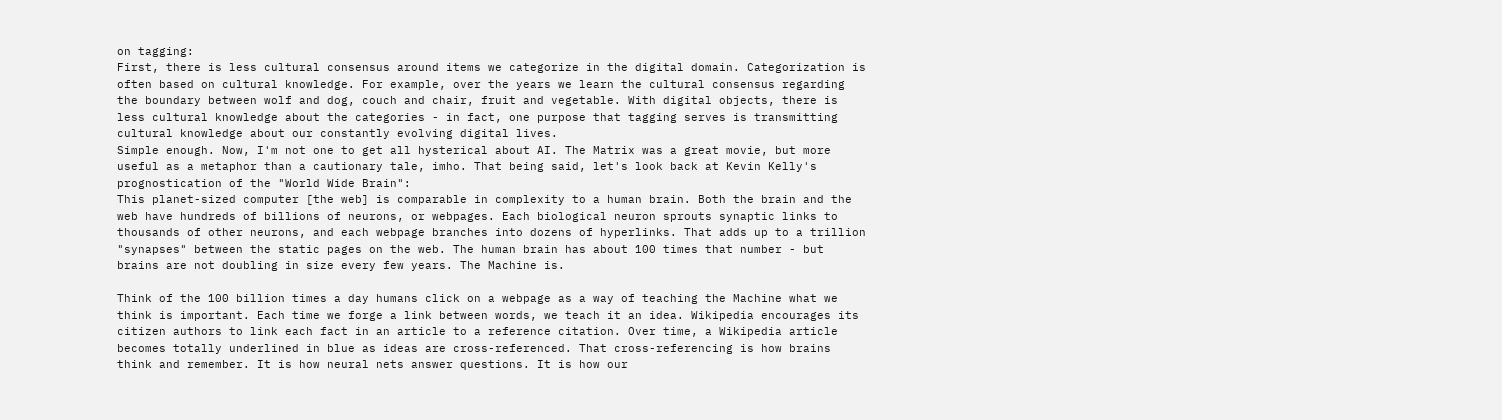on tagging:
First, there is less cultural consensus around items we categorize in the digital domain. Categorization is often based on cultural knowledge. For example, over the years we learn the cultural consensus regarding the boundary between wolf and dog, couch and chair, fruit and vegetable. With digital objects, there is less cultural knowledge about the categories - in fact, one purpose that tagging serves is transmitting cultural knowledge about our constantly evolving digital lives.
Simple enough. Now, I'm not one to get all hysterical about AI. The Matrix was a great movie, but more useful as a metaphor than a cautionary tale, imho. That being said, let's look back at Kevin Kelly's prognostication of the "World Wide Brain":
This planet-sized computer [the web] is comparable in complexity to a human brain. Both the brain and the web have hundreds of billions of neurons, or webpages. Each biological neuron sprouts synaptic links to thousands of other neurons, and each webpage branches into dozens of hyperlinks. That adds up to a trillion "synapses" between the static pages on the web. The human brain has about 100 times that number - but brains are not doubling in size every few years. The Machine is.

Think of the 100 billion times a day humans click on a webpage as a way of teaching the Machine what we think is important. Each time we forge a link between words, we teach it an idea. Wikipedia encourages its citizen authors to link each fact in an article to a reference citation. Over time, a Wikipedia article becomes totally underlined in blue as ideas are cross-referenced. That cross-referencing is how brains think and remember. It is how neural nets answer questions. It is how our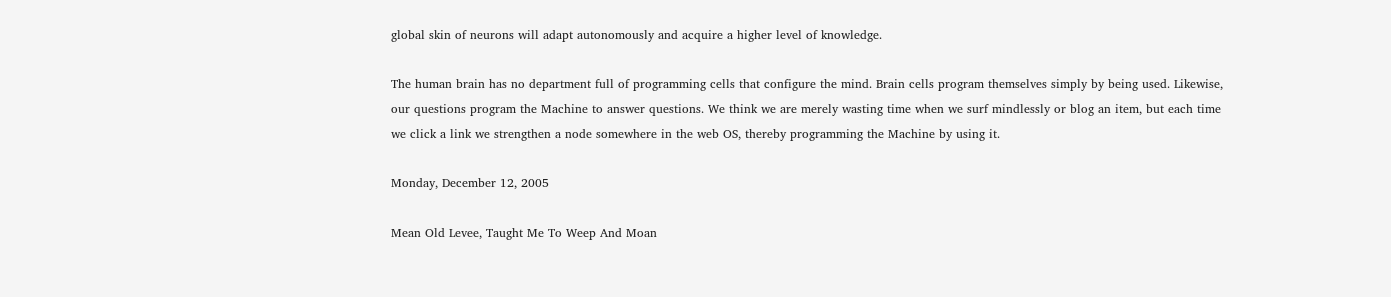global skin of neurons will adapt autonomously and acquire a higher level of knowledge.

The human brain has no department full of programming cells that configure the mind. Brain cells program themselves simply by being used. Likewise, our questions program the Machine to answer questions. We think we are merely wasting time when we surf mindlessly or blog an item, but each time we click a link we strengthen a node somewhere in the web OS, thereby programming the Machine by using it.

Monday, December 12, 2005

Mean Old Levee, Taught Me To Weep And Moan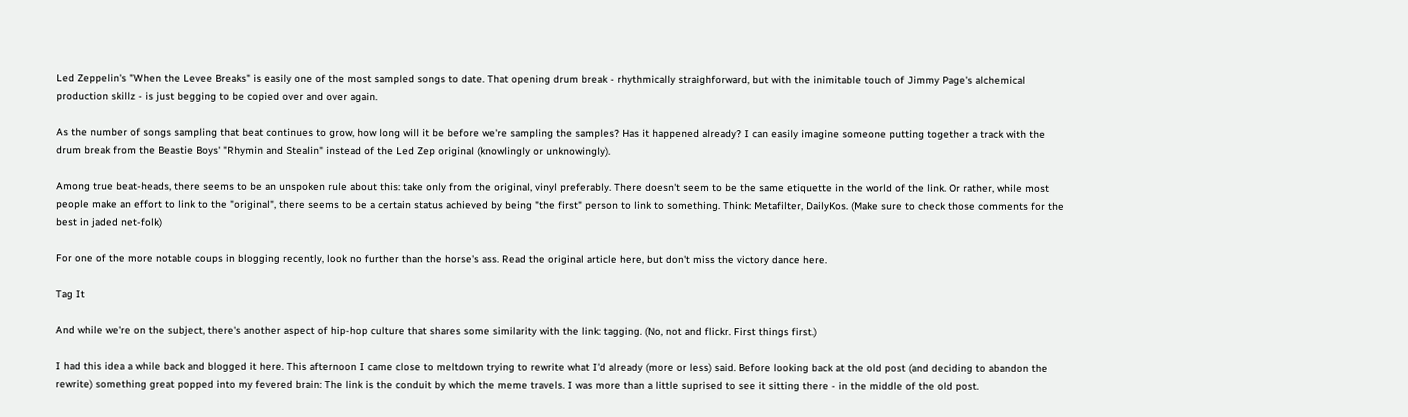Led Zeppelin's "When the Levee Breaks" is easily one of the most sampled songs to date. That opening drum break - rhythmically straighforward, but with the inimitable touch of Jimmy Page's alchemical production skillz - is just begging to be copied over and over again.

As the number of songs sampling that beat continues to grow, how long will it be before we're sampling the samples? Has it happened already? I can easily imagine someone putting together a track with the drum break from the Beastie Boys' "Rhymin and Stealin" instead of the Led Zep original (knowlingly or unknowingly).

Among true beat-heads, there seems to be an unspoken rule about this: take only from the original, vinyl preferably. There doesn't seem to be the same etiquette in the world of the link. Or rather, while most people make an effort to link to the "original", there seems to be a certain status achieved by being "the first" person to link to something. Think: Metafilter, DailyKos. (Make sure to check those comments for the best in jaded net-folk)

For one of the more notable coups in blogging recently, look no further than the horse's ass. Read the original article here, but don't miss the victory dance here.

Tag It

And while we're on the subject, there's another aspect of hip-hop culture that shares some similarity with the link: tagging. (No, not and flickr. First things first.)

I had this idea a while back and blogged it here. This afternoon I came close to meltdown trying to rewrite what I'd already (more or less) said. Before looking back at the old post (and deciding to abandon the rewrite) something great popped into my fevered brain: The link is the conduit by which the meme travels. I was more than a little suprised to see it sitting there - in the middle of the old post.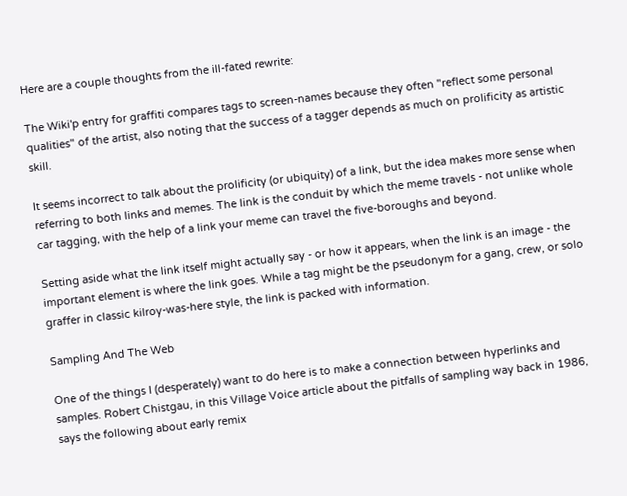Here are a couple thoughts from the ill-fated rewrite:

The Wiki'p entry for graffiti compares tags to screen-names because they often "reflect some personal qualities" of the artist, also noting that the success of a tagger depends as much on prolificity as artistic skill.

It seems incorrect to talk about the prolificity (or ubiquity) of a link, but the idea makes more sense when referring to both links and memes. The link is the conduit by which the meme travels - not unlike whole car tagging, with the help of a link your meme can travel the five-boroughs and beyond.

Setting aside what the link itself might actually say - or how it appears, when the link is an image - the important element is where the link goes. While a tag might be the pseudonym for a gang, crew, or solo graffer in classic kilroy-was-here style, the link is packed with information.

Sampling And The Web

One of the things I (desperately) want to do here is to make a connection between hyperlinks and samples. Robert Chistgau, in this Village Voice article about the pitfalls of sampling way back in 1986, says the following about early remix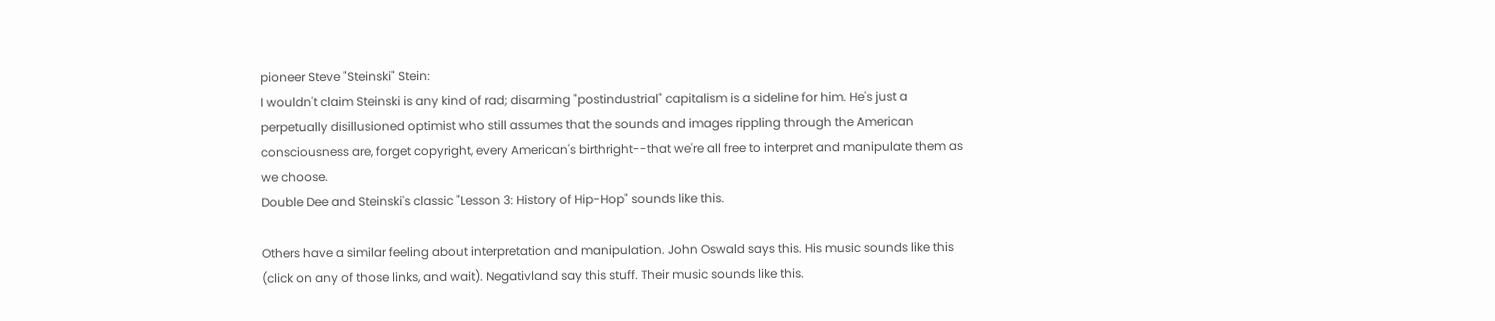pioneer Steve "Steinski" Stein:
I wouldn't claim Steinski is any kind of rad; disarming "postindustrial" capitalism is a sideline for him. He's just a perpetually disillusioned optimist who still assumes that the sounds and images rippling through the American consciousness are, forget copyright, every American's birthright--that we're all free to interpret and manipulate them as we choose.
Double Dee and Steinski's classic "Lesson 3: History of Hip-Hop" sounds like this.

Others have a similar feeling about interpretation and manipulation. John Oswald says this. His music sounds like this (click on any of those links, and wait). Negativland say this stuff. Their music sounds like this.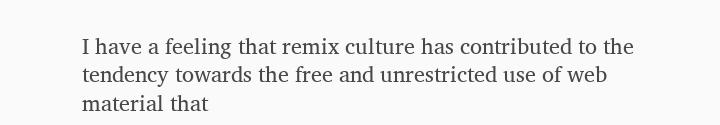I have a feeling that remix culture has contributed to the tendency towards the free and unrestricted use of web material that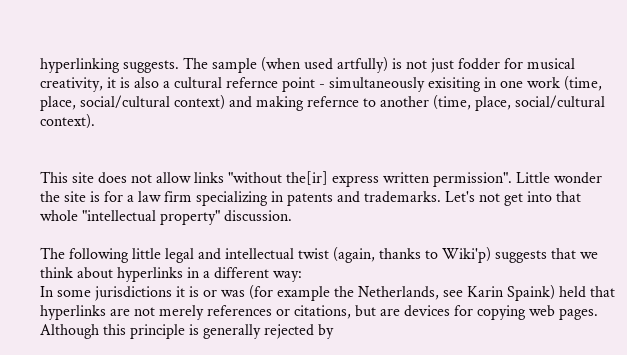hyperlinking suggests. The sample (when used artfully) is not just fodder for musical creativity, it is also a cultural refernce point - simultaneously exisiting in one work (time, place, social/cultural context) and making refernce to another (time, place, social/cultural context).


This site does not allow links "without the[ir] express written permission". Little wonder the site is for a law firm specializing in patents and trademarks. Let's not get into that whole "intellectual property" discussion.

The following little legal and intellectual twist (again, thanks to Wiki'p) suggests that we think about hyperlinks in a different way:
In some jurisdictions it is or was (for example the Netherlands, see Karin Spaink) held that hyperlinks are not merely references or citations, but are devices for copying web pages. Although this principle is generally rejected by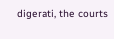digerati, the courts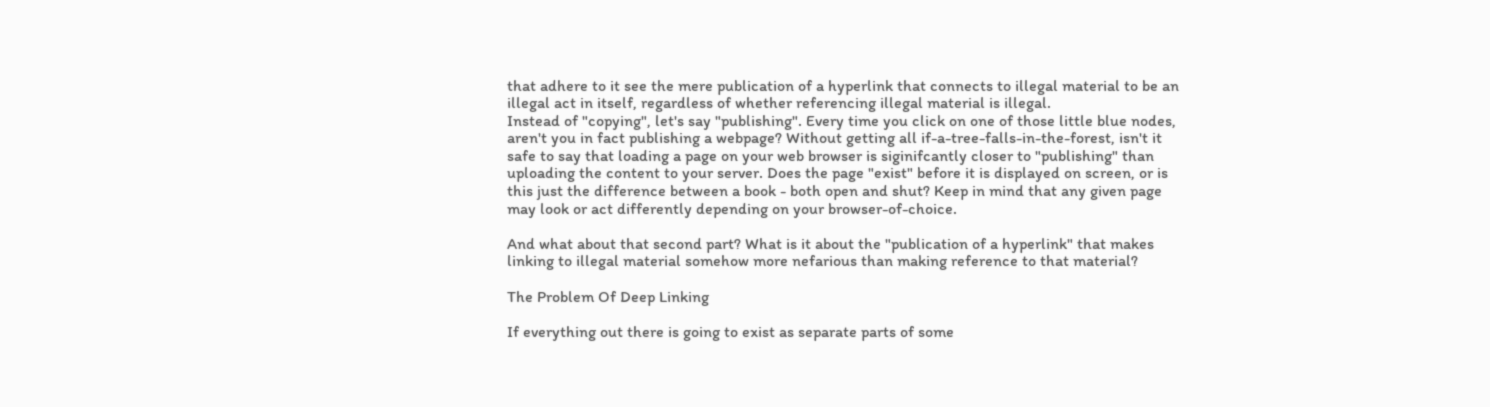that adhere to it see the mere publication of a hyperlink that connects to illegal material to be an illegal act in itself, regardless of whether referencing illegal material is illegal.
Instead of "copying", let's say "publishing". Every time you click on one of those little blue nodes, aren't you in fact publishing a webpage? Without getting all if-a-tree-falls-in-the-forest, isn't it safe to say that loading a page on your web browser is siginifcantly closer to "publishing" than uploading the content to your server. Does the page "exist" before it is displayed on screen, or is this just the difference between a book - both open and shut? Keep in mind that any given page may look or act differently depending on your browser-of-choice.

And what about that second part? What is it about the "publication of a hyperlink" that makes linking to illegal material somehow more nefarious than making reference to that material?

The Problem Of Deep Linking

If everything out there is going to exist as separate parts of some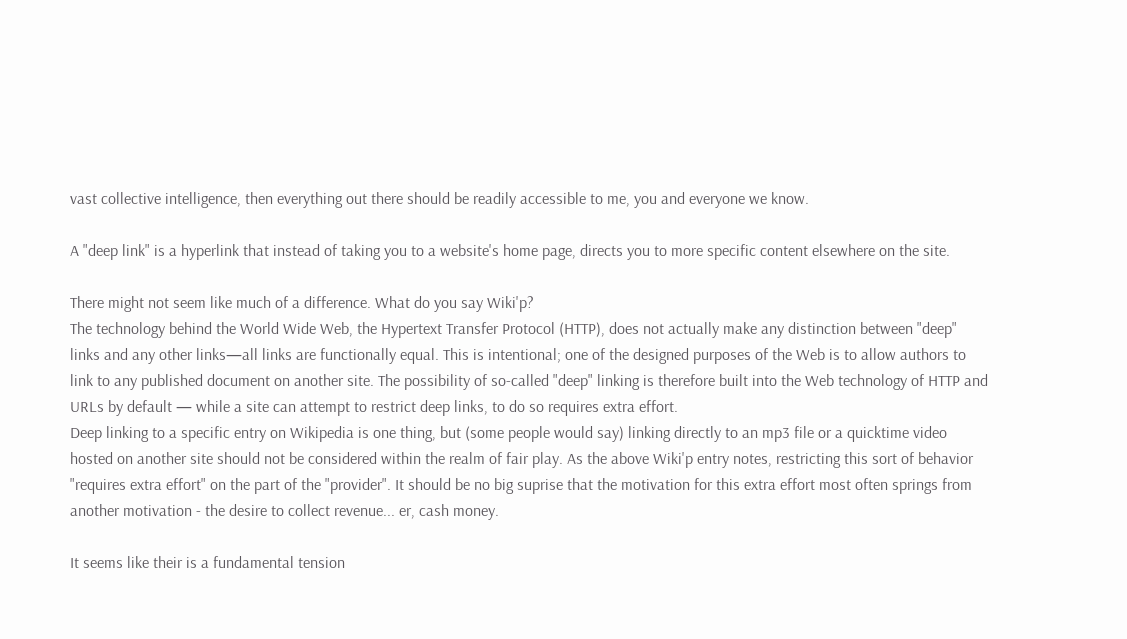vast collective intelligence, then everything out there should be readily accessible to me, you and everyone we know.

A "deep link" is a hyperlink that instead of taking you to a website's home page, directs you to more specific content elsewhere on the site.

There might not seem like much of a difference. What do you say Wiki'p?
The technology behind the World Wide Web, the Hypertext Transfer Protocol (HTTP), does not actually make any distinction between "deep" links and any other links—all links are functionally equal. This is intentional; one of the designed purposes of the Web is to allow authors to link to any published document on another site. The possibility of so-called "deep" linking is therefore built into the Web technology of HTTP and URLs by default — while a site can attempt to restrict deep links, to do so requires extra effort.
Deep linking to a specific entry on Wikipedia is one thing, but (some people would say) linking directly to an mp3 file or a quicktime video hosted on another site should not be considered within the realm of fair play. As the above Wiki'p entry notes, restricting this sort of behavior "requires extra effort" on the part of the "provider". It should be no big suprise that the motivation for this extra effort most often springs from another motivation - the desire to collect revenue... er, cash money.

It seems like their is a fundamental tension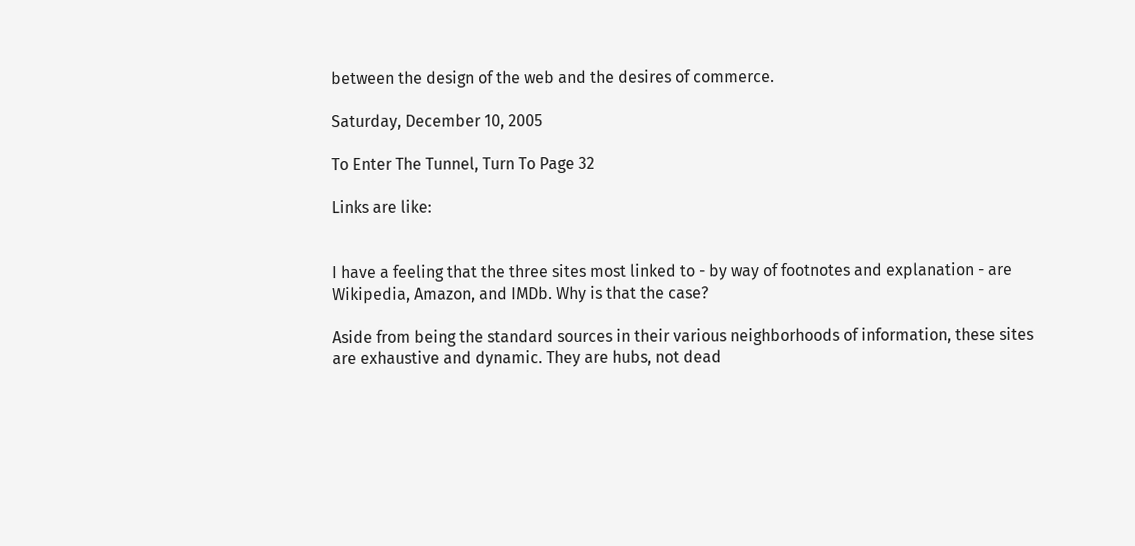between the design of the web and the desires of commerce.

Saturday, December 10, 2005

To Enter The Tunnel, Turn To Page 32

Links are like:


I have a feeling that the three sites most linked to - by way of footnotes and explanation - are Wikipedia, Amazon, and IMDb. Why is that the case?

Aside from being the standard sources in their various neighborhoods of information, these sites are exhaustive and dynamic. They are hubs, not dead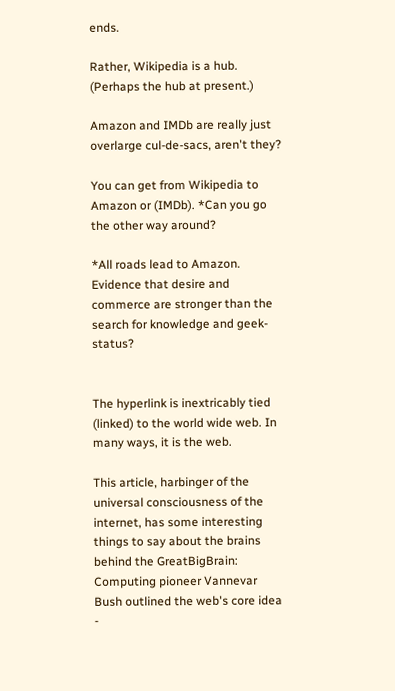ends.

Rather, Wikipedia is a hub. (Perhaps the hub at present.)

Amazon and IMDb are really just overlarge cul-de-sacs, aren't they?

You can get from Wikipedia to Amazon or (IMDb). *Can you go the other way around?

*All roads lead to Amazon. Evidence that desire and commerce are stronger than the search for knowledge and geek-status?


The hyperlink is inextricably tied (linked) to the world wide web. In many ways, it is the web.

This article, harbinger of the universal consciousness of the internet, has some interesting things to say about the brains behind the GreatBigBrain:
Computing pioneer Vannevar Bush outlined the web's core idea -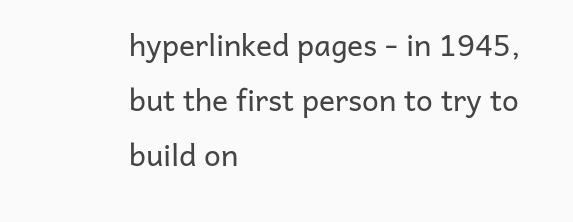hyperlinked pages - in 1945, but the first person to try to build on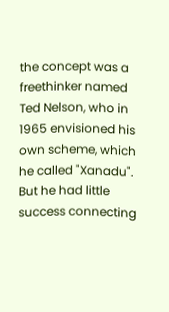the concept was a freethinker named Ted Nelson, who in 1965 envisioned his own scheme, which he called "Xanadu". But he had little success connecting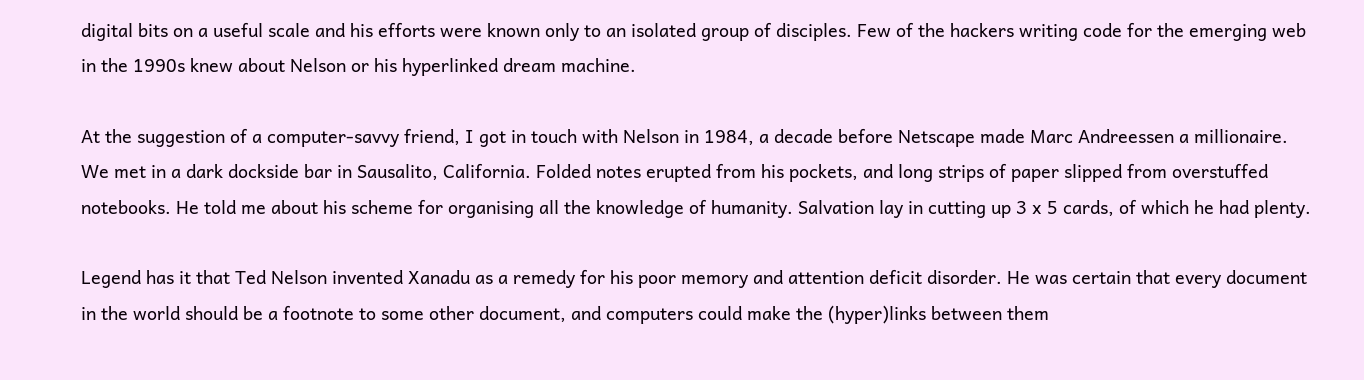digital bits on a useful scale and his efforts were known only to an isolated group of disciples. Few of the hackers writing code for the emerging web in the 1990s knew about Nelson or his hyperlinked dream machine.

At the suggestion of a computer-savvy friend, I got in touch with Nelson in 1984, a decade before Netscape made Marc Andreessen a millionaire. We met in a dark dockside bar in Sausalito, California. Folded notes erupted from his pockets, and long strips of paper slipped from overstuffed notebooks. He told me about his scheme for organising all the knowledge of humanity. Salvation lay in cutting up 3 x 5 cards, of which he had plenty.

Legend has it that Ted Nelson invented Xanadu as a remedy for his poor memory and attention deficit disorder. He was certain that every document in the world should be a footnote to some other document, and computers could make the (hyper)links between them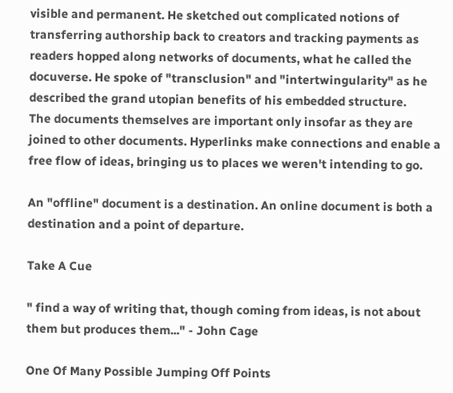visible and permanent. He sketched out complicated notions of transferring authorship back to creators and tracking payments as readers hopped along networks of documents, what he called the docuverse. He spoke of "transclusion" and "intertwingularity" as he described the grand utopian benefits of his embedded structure.
The documents themselves are important only insofar as they are joined to other documents. Hyperlinks make connections and enable a free flow of ideas, bringing us to places we weren't intending to go.

An "offline" document is a destination. An online document is both a destination and a point of departure.

Take A Cue

" find a way of writing that, though coming from ideas, is not about them but produces them..." - John Cage

One Of Many Possible Jumping Off Points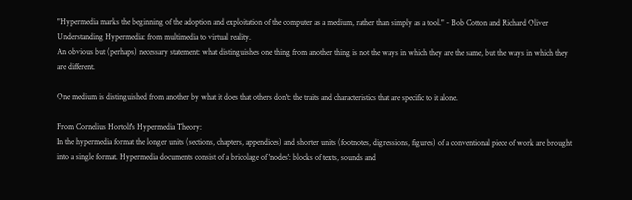"Hypermedia marks the beginning of the adoption and exploitation of the computer as a medium, rather than simply as a tool." - Bob Cotton and Richard Oliver Understanding Hypermedia: from multimedia to virtual reality.
An obvious but (perhaps) necessary statement: what distinguishes one thing from another thing is not the ways in which they are the same, but the ways in which they are different.

One medium is distinguished from another by what it does that others don't: the traits and characteristics that are specific to it alone.

From Cornelius Hortolf's Hypermedia Theory:
In the hypermedia format the longer units (sections, chapters, appendices) and shorter units (footnotes, digressions, figures) of a conventional piece of work are brought into a single format. Hypermedia documents consist of a bricolage of 'nodes': blocks of texts, sounds and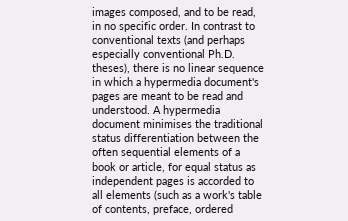images composed, and to be read, in no specific order. In contrast to conventional texts (and perhaps especially conventional Ph.D. theses), there is no linear sequence in which a hypermedia document's pages are meant to be read and understood. A hypermedia document minimises the traditional status differentiation between the often sequential elements of a book or article, for equal status as independent pages is accorded to all elements (such as a work's table of contents, preface, ordered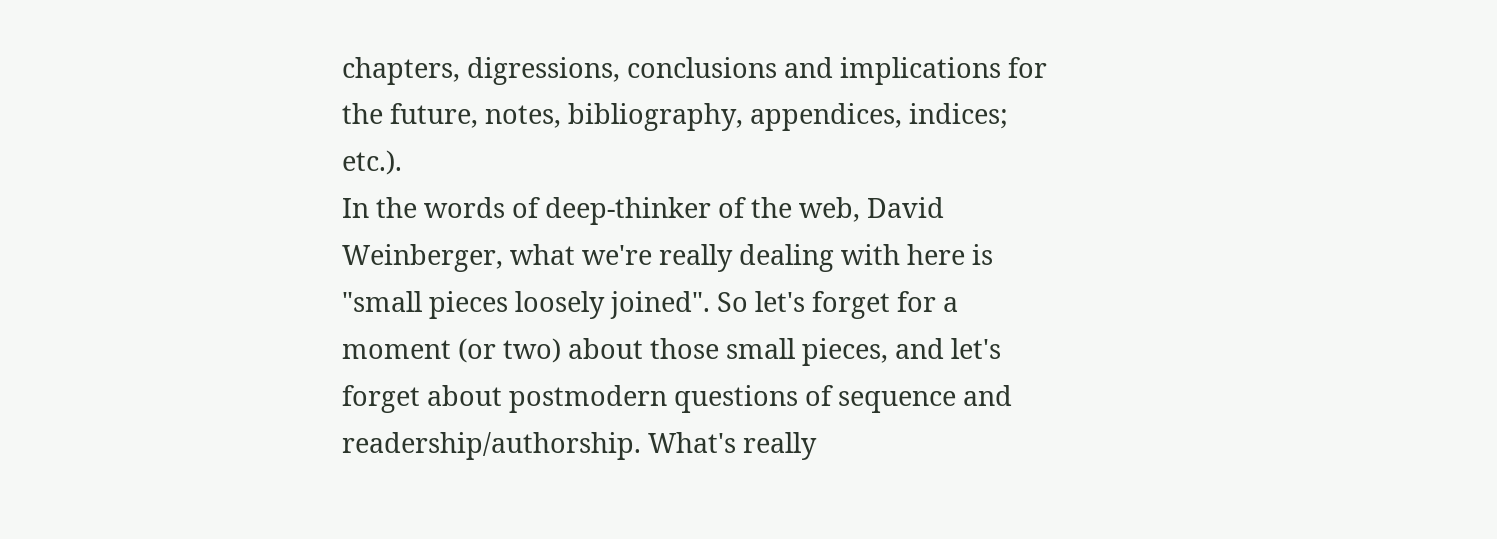chapters, digressions, conclusions and implications for the future, notes, bibliography, appendices, indices; etc.).
In the words of deep-thinker of the web, David Weinberger, what we're really dealing with here is "small pieces loosely joined". So let's forget for a moment (or two) about those small pieces, and let's forget about postmodern questions of sequence and readership/authorship. What's really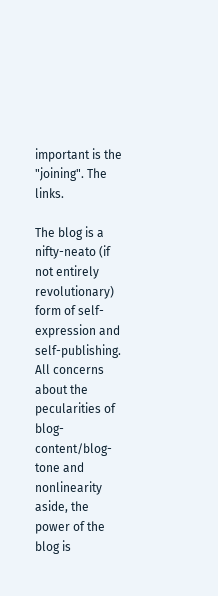important is the "joining". The links.

The blog is a nifty-neato (if not entirely revolutionary) form of self-expression and self-publishing. All concerns about the pecularities of blog-content/blog-tone and nonlinearity aside, the power of the blog is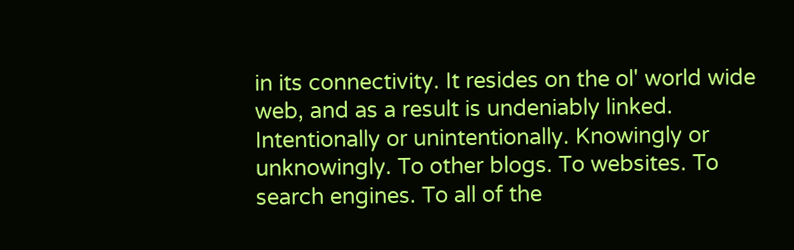in its connectivity. It resides on the ol' world wide web, and as a result is undeniably linked. Intentionally or unintentionally. Knowingly or unknowingly. To other blogs. To websites. To search engines. To all of the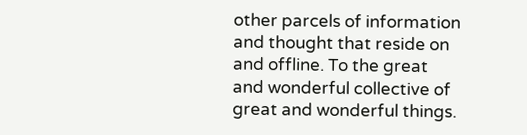other parcels of information and thought that reside on and offline. To the great and wonderful collective of great and wonderful things.